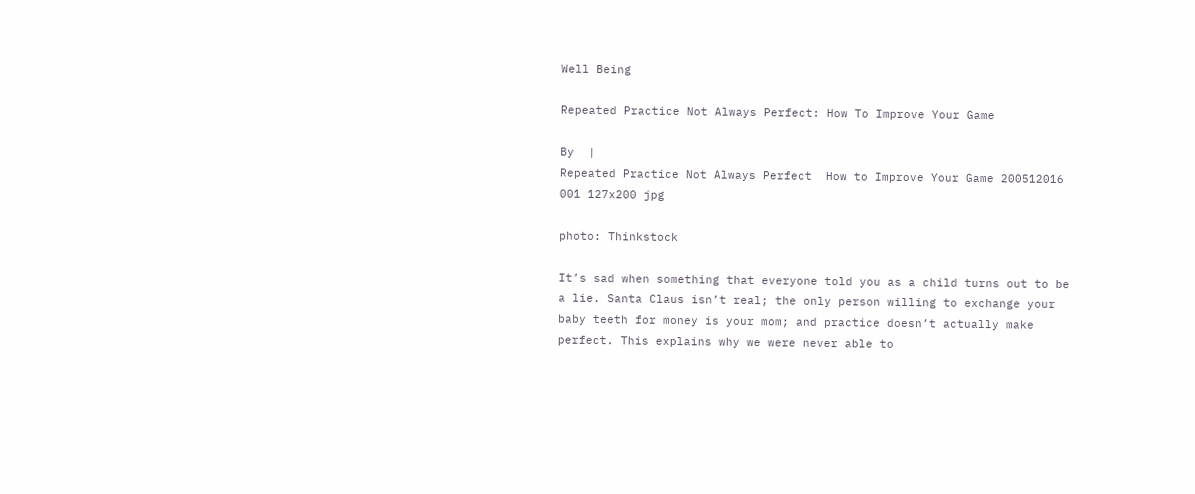Well Being

Repeated Practice Not Always Perfect: How To Improve Your Game

By  |
Repeated Practice Not Always Perfect  How to Improve Your Game 200512016 001 127x200 jpg

photo: Thinkstock

It’s sad when something that everyone told you as a child turns out to be a lie. Santa Claus isn’t real; the only person willing to exchange your baby teeth for money is your mom; and practice doesn’t actually make perfect. This explains why we were never able to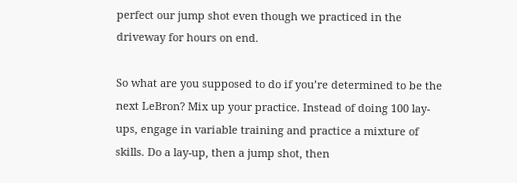perfect our jump shot even though we practiced in the driveway for hours on end.

So what are you supposed to do if you’re determined to be the next LeBron? Mix up your practice. Instead of doing 100 lay-ups, engage in variable training and practice a mixture of skills. Do a lay-up, then a jump shot, then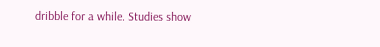dribble for a while. Studies show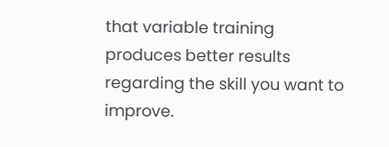that variable training produces better results regarding the skill you want to improve.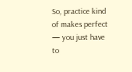So, practice kind of makes perfect — you just have to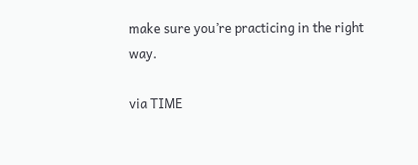make sure you’re practicing in the right way.

via TIME